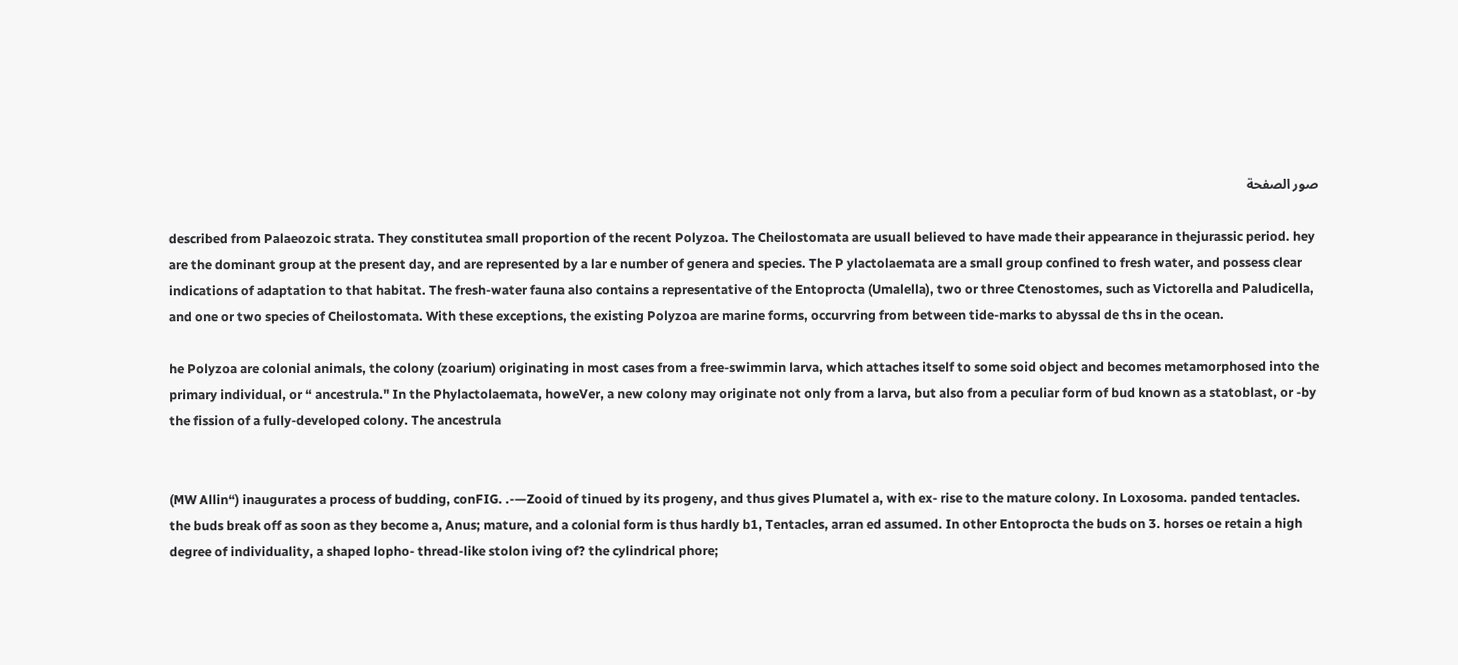صور الصفحة

described from Palaeozoic strata. They constitutea small proportion of the recent Polyzoa. The Cheilostomata are usuall believed to have made their appearance in thejurassic period. hey are the dominant group at the present day, and are represented by a lar e number of genera and species. The P ylactolaemata are a small group confined to fresh water, and possess clear indications of adaptation to that habitat. The fresh-water fauna also contains a representative of the Entoprocta (Umalella), two or three Ctenostomes, such as Victorella and Paludicella, and one or two species of Cheilostomata. With these exceptions, the existing Polyzoa are marine forms, occurvring from between tide-marks to abyssal de ths in the ocean.

he Polyzoa are colonial animals, the colony (zoarium) originating in most cases from a free-swimmin larva, which attaches itself to some soid object and becomes metamorphosed into the primary individual, or “ ancestrula." In the Phylactolaemata, howeVer, a new colony may originate not only from a larva, but also from a peculiar form of bud known as a statoblast, or -by the fission of a fully-developed colony. The ancestrula


(MW Allin“) inaugurates a process of budding, conFIG. .-—Zooid of tinued by its progeny, and thus gives Plumatel a, with ex- rise to the mature colony. In Loxosoma. panded tentacles. the buds break off as soon as they become a, Anus; mature, and a colonial form is thus hardly b1, Tentacles, arran ed assumed. In other Entoprocta the buds on 3. horses oe retain a high degree of individuality, a shaped lopho- thread-like stolon iving of? the cylindrical phore;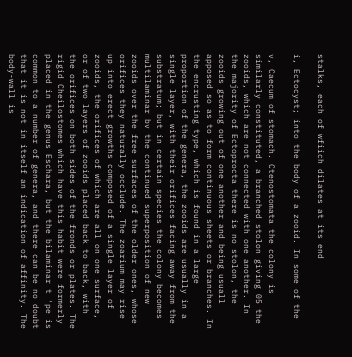stalks, each of wfiich dilates at its end

i, Ectocyst; into the body of a zooid. In some of the

v, Caecum of stomach. Ctenostomata the colony is similarly constituted, a branched stolon giving 05 the zooids, which are not connected with one another. In the majority of Ectoprocta there is no stolon, the zooids growing out of one another and being usuall apposed so as to form continuous sheets or branches. In the encrusting type, which is found in a large proportion of the genera, the zooids are usually in a single layer, with their orifices facing away from the substratum; but in certain species the colony becomes multilaminar bv the continued superposition of new zooids over the free surfaces of the older ones, whose orifices they naturally occlude. The zoarium may rise up into erect growths composed of a single layer of zooids, the orifices of which are all on one surface, or of two layers of zooids placed back to back, with the orifices on both sides of the fronds or plates. The rigid Cheilostomes which have this habit were formerly placed in the genus Eschara, but the bilaminar t 'pe is common to a number of genera, and there can be no doubt that it is not in itself an indication of affinity. The body-wall is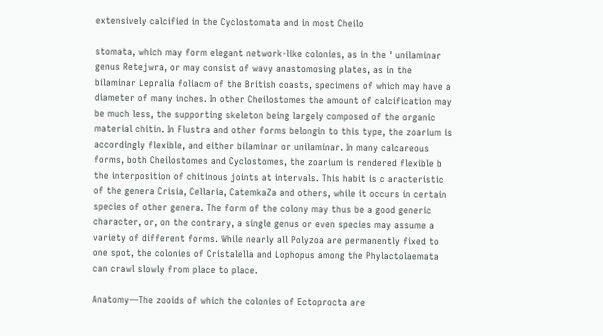extensively calcified in the Cyclostomata and in most Cheilo

stomata, which may form elegant network-like colonies, as in the ' unilaminar genus Retejwra, or may consist of wavy anastomosing plates, as in the bilaminar Lepralia foliacm of the British coasts, specimens of which may have a diameter of many inches. In other Cheilostomes the amount of calcification may be much less, the supporting skeleton being largely composed of the organic material chitin. In Flustra and other forms belongin to this type, the zoarium is accordingly flexible, and either bilaminar or unilaminar. In many calcareous forms, both Cheilostomes and Cyclostomes, the zoarium is rendered flexible b the interposition of chitinous joints at intervals. This habit is c aracteristic of the genera Crisia, Cellaria, CatemkaZa and others, while it occurs in certain species of other genera. The form of the colony may thus be a good generic character, or, on the contrary, a single genus or even species may assume a variety of different forms. While nearly all Polyzoa are permanently fixed to one spot, the colonies of Cristalella and Lophopus among the Phylactolaemata can crawl slowly from place to place.

Anatomy—The zooids of which the colonies of Ectoprocta are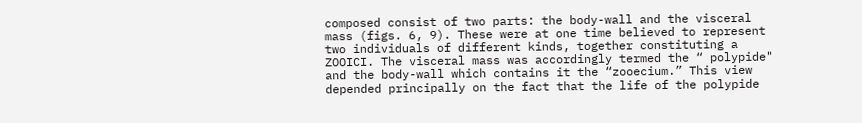composed consist of two parts: the body-wall and the visceral mass (figs. 6, 9). These were at one time believed to represent two individuals of different kinds, together constituting a ZOOICI. The visceral mass was accordingly termed the “ polypide" and the body-wall which contains it the “zooecium.” This view depended principally on the fact that the life of the polypide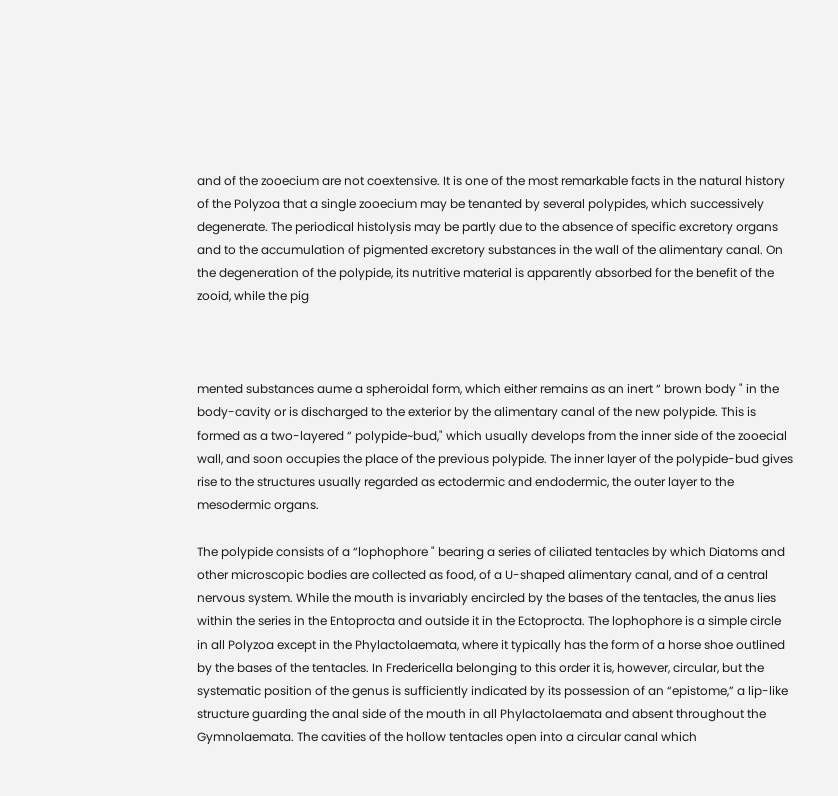and of the zooecium are not coextensive. It is one of the most remarkable facts in the natural history of the Polyzoa that a single zooecium may be tenanted by several polypides, which successively degenerate. The periodical histolysis may be partly due to the absence of specific excretory organs and to the accumulation of pigmented excretory substances in the wall of the alimentary canal. On the degeneration of the polypide, its nutritive material is apparently absorbed for the benefit of the zooid, while the pig



mented substances aume a spheroidal form, which either remains as an inert “ brown body " in the body-cavity or is discharged to the exterior by the alimentary canal of the new polypide. This is formed as a two-layered “ polypide~bud," which usually develops from the inner side of the zooecial wall, and soon occupies the place of the previous polypide. The inner layer of the polypide-bud gives rise to the structures usually regarded as ectodermic and endodermic, the outer layer to the mesodermic organs.

The polypide consists of a “lophophore " bearing a series of ciliated tentacles by which Diatoms and other microscopic bodies are collected as food, of a U-shaped alimentary canal, and of a central nervous system. While the mouth is invariably encircled by the bases of the tentacles, the anus lies within the series in the Entoprocta and outside it in the Ectoprocta. The lophophore is a simple circle in all Polyzoa except in the Phylactolaemata, where it typically has the form of a horse shoe outlined by the bases of the tentacles. In Fredericella belonging to this order it is, however, circular, but the systematic position of the genus is sufficiently indicated by its possession of an “epistome,” a lip-like structure guarding the anal side of the mouth in all Phylactolaemata and absent throughout the Gymnolaemata. The cavities of the hollow tentacles open into a circular canal which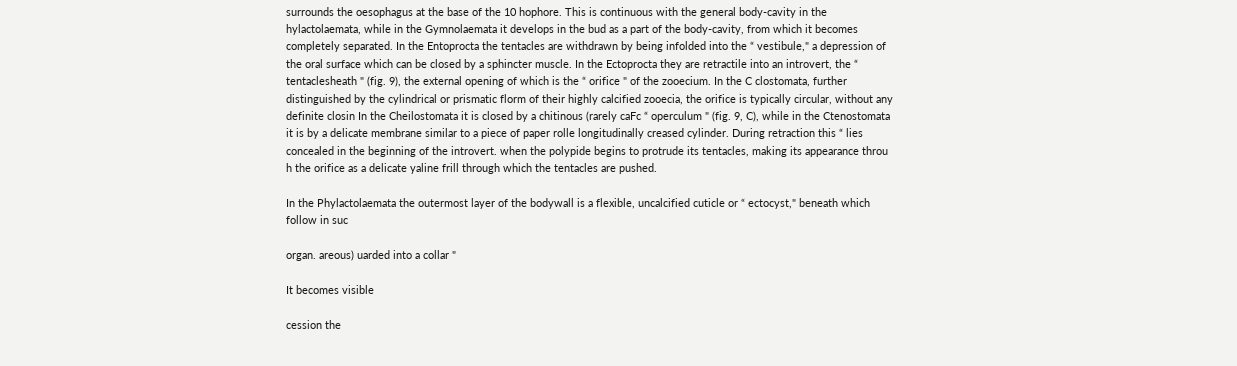surrounds the oesophagus at the base of the 10 hophore. This is continuous with the general body-cavity in the hylactolaemata, while in the Gymnolaemata it develops in the bud as a part of the body-cavity, from which it becomes completely separated. In the Entoprocta the tentacles are withdrawn by being infolded into the “ vestibule," a depression of the oral surface which can be closed by a sphincter muscle. In the Ectoprocta they are retractile into an introvert, the “ tentaclesheath " (fig. 9), the external opening of which is the “ orifice " of the zooecium. In the C clostomata, further distinguished by the cylindrical or prismatic florm of their highly calcified zooecia, the orifice is typically circular, without any definite closin In the Cheilostomata it is closed by a chitinous (rarely caFc “ operculum " (fig. 9, C), while in the Ctenostomata it is by a delicate membrane similar to a piece of paper rolle longitudinally creased cylinder. During retraction this “ lies concealed in the beginning of the introvert. when the polypide begins to protrude its tentacles, making its appearance throu h the orifice as a delicate yaline frill through which the tentacles are pushed.

In the Phylactolaemata the outermost layer of the bodywall is a flexible, uncalcified cuticle or “ ectocyst," beneath which follow in suc

organ. areous) uarded into a collar "

It becomes visible

cession the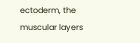ectoderm, the muscular layers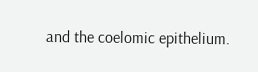and the coelomic epithelium.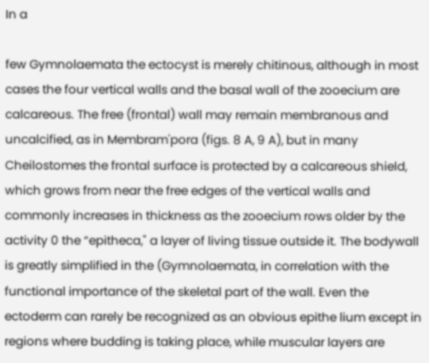In a

few Gymnolaemata the ectocyst is merely chitinous, although in most cases the four vertical walls and the basal wall of the zooecium are calcareous. The free (frontal) wall may remain membranous and uncalcified, as in Membram'pora (figs. 8 A, 9 A), but in many Cheilostomes the frontal surface is protected by a calcareous shield, which grows from near the free edges of the vertical walls and commonly increases in thickness as the zooecium rows older by the activity 0 the “epitheca," a layer of living tissue outside it. The bodywall is greatly simplified in the (Gymnolaemata, in correlation with the functional importance of the skeletal part of the wall. Even the ectoderm can rarely be recognized as an obvious epithe lium except in regions where budding is taking place, while muscular layers are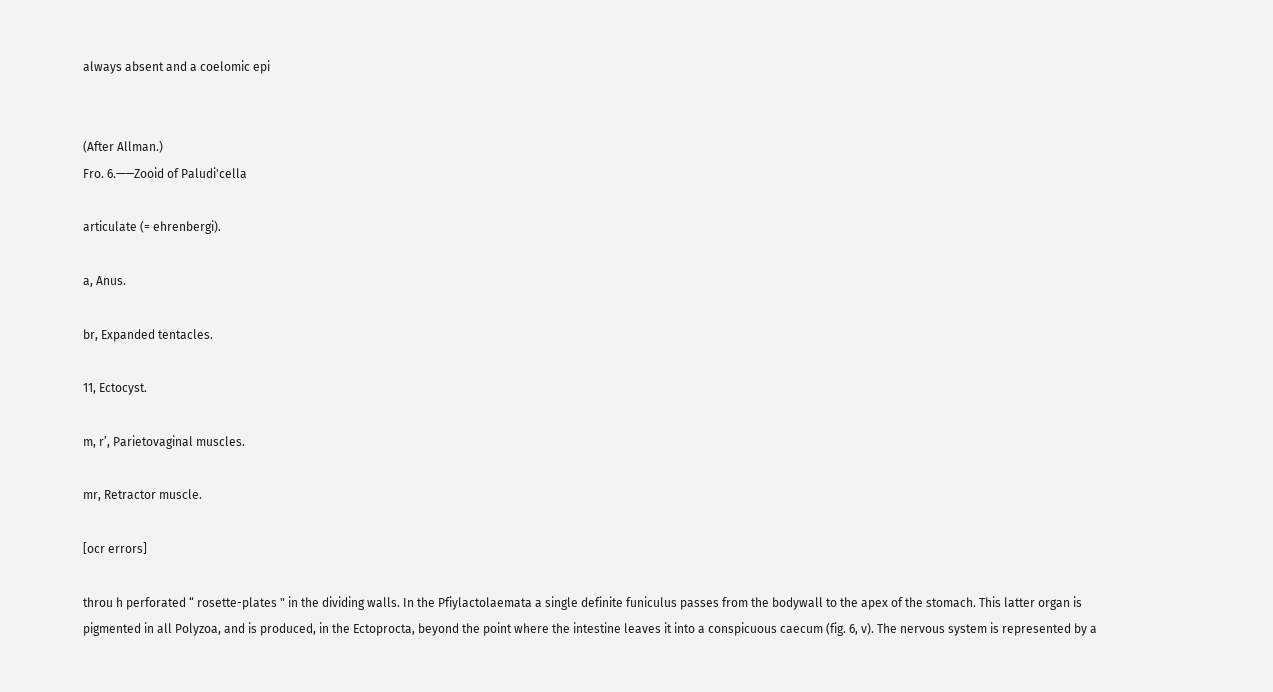always absent and a coelomic epi


(After Allman.)
Fro. 6.——Zooid of Paludi'cella

articulate (= ehrenbergi).

a, Anus.

br, Expanded tentacles.

11, Ectocyst.

m, r’, Parietovaginal muscles.

mr, Retractor muscle.

[ocr errors]

throu h perforated “ rosette-plates " in the dividing walls. In the Pfiylactolaemata a single definite funiculus passes from the bodywall to the apex of the stomach. This latter organ is pigmented in all Polyzoa, and is produced, in the Ectoprocta, beyond the point where the intestine leaves it into a conspicuous caecum (fig. 6, v). The nervous system is represented by a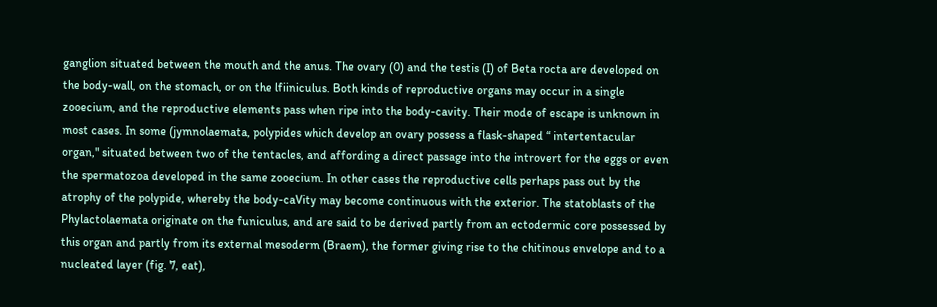ganglion situated between the mouth and the anus. The ovary (0) and the testis (I) of Beta rocta are developed on the body-wall, on the stomach, or on the lfiiniculus. Both kinds of reproductive organs may occur in a single zooecium, and the reproductive elements pass when ripe into the body-cavity. Their mode of escape is unknown in most cases. In some (jymnolaemata, polypides which develop an ovary possess a flask-shaped “ intertentacular organ," situated between two of the tentacles, and affording a direct passage into the introvert for the eggs or even the spermatozoa developed in the same zooecium. In other cases the reproductive cells perhaps pass out by the atrophy of the polypide, whereby the body-caVity may become continuous with the exterior. The statoblasts of the Phylactolaemata originate on the funiculus, and are said to be derived partly from an ectodermic core possessed by this organ and partly from its external mesoderm (Braem), the former giving rise to the chitinous envelope and to a nucleated layer (fig. 7, eat),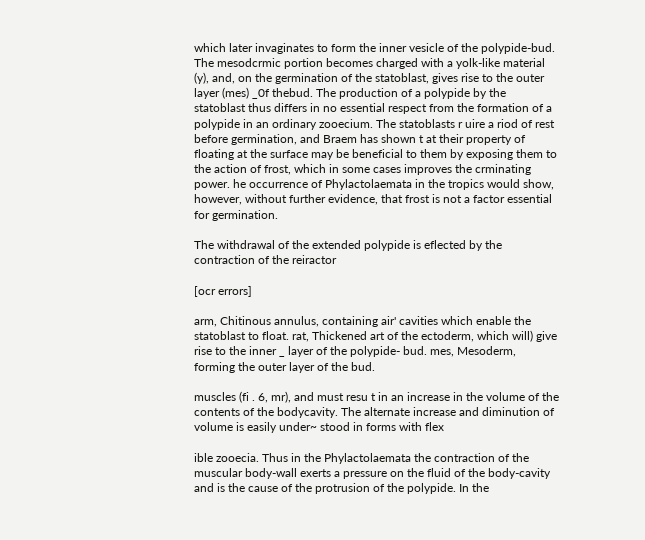which later invaginates to form the inner vesicle of the polypide-bud. The mesodcrmic portion becomes charged with a yolk-like material (y), and, on the germination of the statoblast, gives rise to the outer layer (mes) _0f thebud. The production of a polypide by the statoblast thus differs in no essential respect from the formation of a polypide in an ordinary zooecium. The statoblasts r uire a riod of rest before germination, and Braem has shown t at their property of floating at the surface may be beneficial to them by exposing them to the action of frost, which in some cases improves the crminating power. he occurrence of Phylactolaemata in the tropics would show, however, without further evidence, that frost is not a factor essential for germination.

The withdrawal of the extended polypide is eflected by the contraction of the reiractor

[ocr errors]

arm, Chitinous annulus, containing air' cavities which enable the statoblast to float. rat, Thickened art of the ectoderm, which will) give rise to the inner _ layer of the polypide- bud. mes, Mesoderm, forming the outer layer of the bud.

muscles (fi . 6, mr), and must resu t in an increase in the volume of the contents of the bodycavity. The alternate increase and diminution of volume is easily under~ stood in forms with flex

ible zooecia. Thus in the Phylactolaemata the contraction of the muscular body-wall exerts a pressure on the fluid of the body-cavity and is the cause of the protrusion of the polypide. In the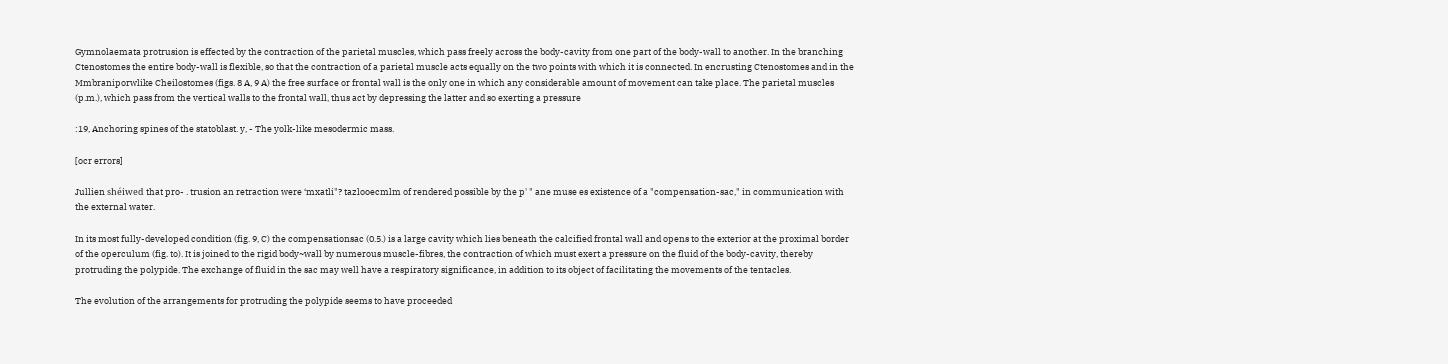Gymnolaemata protrusion is effected by the contraction of the parietal muscles, which pass freely across the body-cavity from one part of the body-wall to another. In the branching Ctenostomes the entire body-wall is flexible, so that the contraction of a parietal muscle acts equally on the two points with which it is connected. In encrusting Ctenostomes and in the Mmbraniporwlike Cheilostomes (figs. 8 A, 9 A) the free surface or frontal wall is the only one in which any considerable amount of movement can take place. The parietal muscles (p.m.), which pass from the vertical walls to the frontal wall, thus act by depressing the latter and so exerting a pressure

:19, Anchoring spines of the statoblast. y, - The yolk-like mesodermic mass.

[ocr errors]

Jullien shéiwed that pro- . trusion an retraction were ‘mxatli"? tazlooecmlm of rendered possible by the p' " ane muse es existence of a "compensation-sac," in communication with the external water.

In its most fully-developed condition (fig. 9, C) the compensationsac (0.5.) is a large cavity which lies beneath the calcified frontal wall and opens to the exterior at the proximal border of the operculum (fig. to). It is joined to the rigid body~wall by numerous muscle-fibres, the contraction of which must exert a pressure on the fluid of the body-cavity, thereby protruding the polypide. The exchange of fluid in the sac may well have a respiratory significance, in addition to its object of facilitating the movements of the tentacles.

The evolution of the arrangements for protruding the polypide seems to have proceeded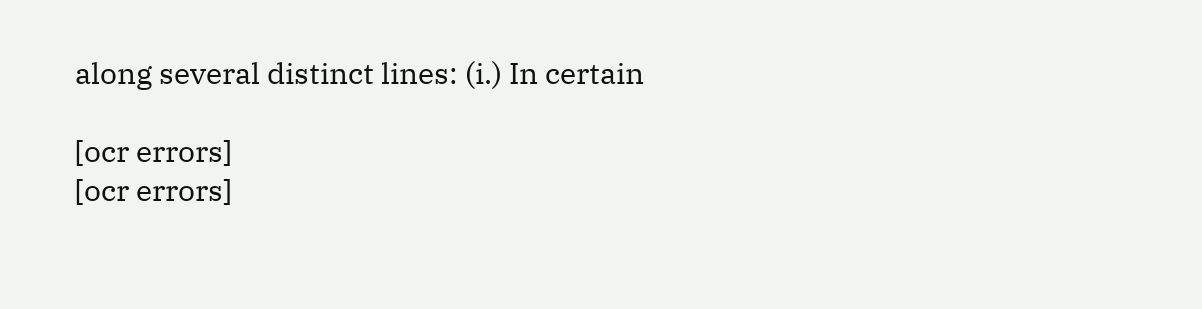along several distinct lines: (i.) In certain

[ocr errors]
[ocr errors]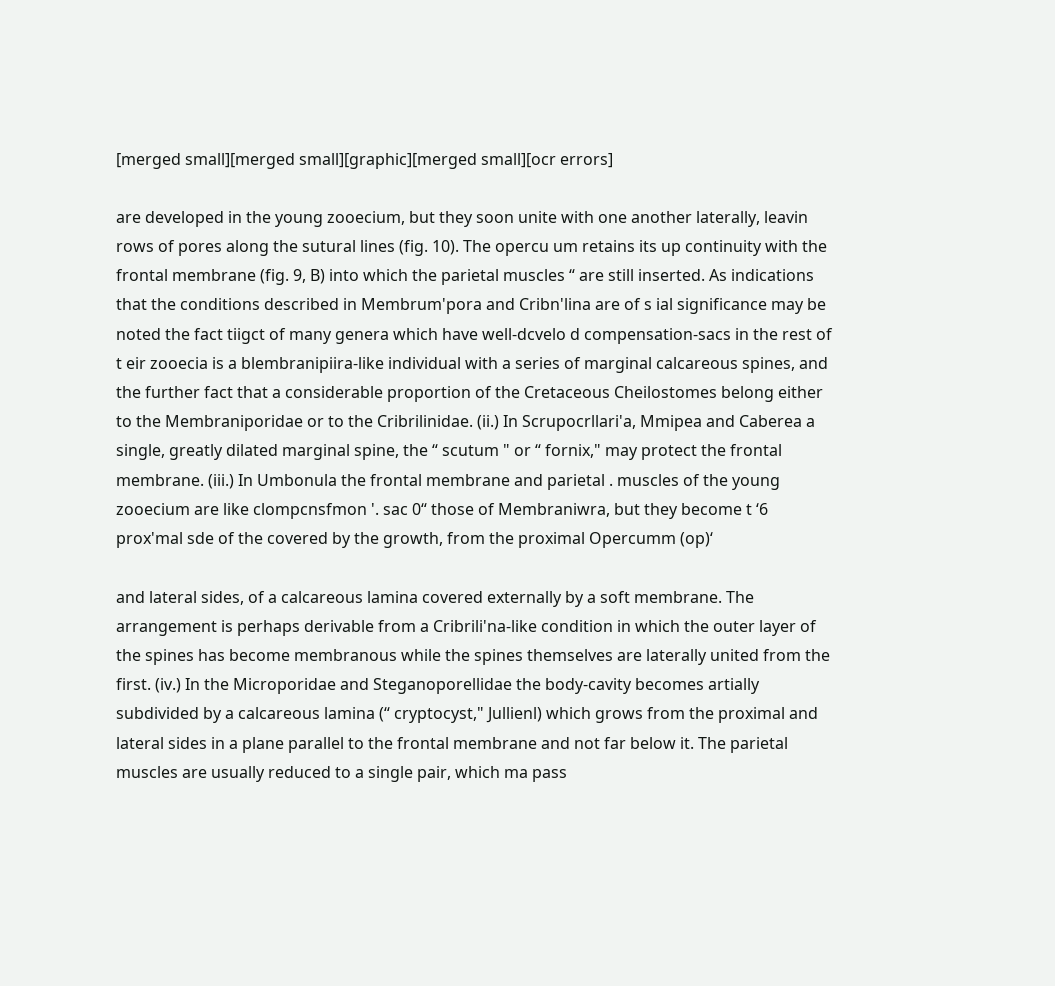[merged small][merged small][graphic][merged small][ocr errors]

are developed in the young zooecium, but they soon unite with one another laterally, leavin rows of pores along the sutural lines (fig. 10). The opercu um retains its up continuity with the frontal membrane (fig. 9, B) into which the parietal muscles “ are still inserted. As indications that the conditions described in Membrum'pora and Cribn'lina are of s ial significance may be noted the fact tiigct of many genera which have well-dcvelo d compensation-sacs in the rest of t eir zooecia is a blembranipiira-like individual with a series of marginal calcareous spines, and the further fact that a considerable proportion of the Cretaceous Cheilostomes belong either to the Membraniporidae or to the Cribrilinidae. (ii.) In Scrupocrllari'a, Mmipea and Caberea a single, greatly dilated marginal spine, the “ scutum " or “ fornix," may protect the frontal membrane. (iii.) In Umbonula the frontal membrane and parietal . muscles of the young zooecium are like clompcnsfmon '. sac 0“ those of Membraniwra, but they become t ‘6 prox'mal sde of the covered by the growth, from the proximal Opercumm (op)‘

and lateral sides, of a calcareous lamina covered externally by a soft membrane. The arrangement is perhaps derivable from a Cribrili'na-like condition in which the outer layer of the spines has become membranous while the spines themselves are laterally united from the first. (iv.) In the Microporidae and Steganoporellidae the body-cavity becomes artially subdivided by a calcareous lamina (“ cryptocyst," Jullienl) which grows from the proximal and lateral sides in a plane parallel to the frontal membrane and not far below it. The parietal muscles are usually reduced to a single pair, which ma pass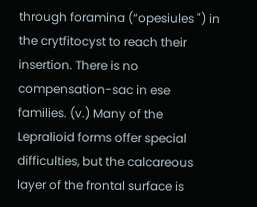through foramina (“opesiules ") in the crytfitocyst to reach their insertion. There is no compensation-sac in ese families. (v.) Many of the Lepralioid forms offer special difficulties, but the calcareous layer of the frontal surface is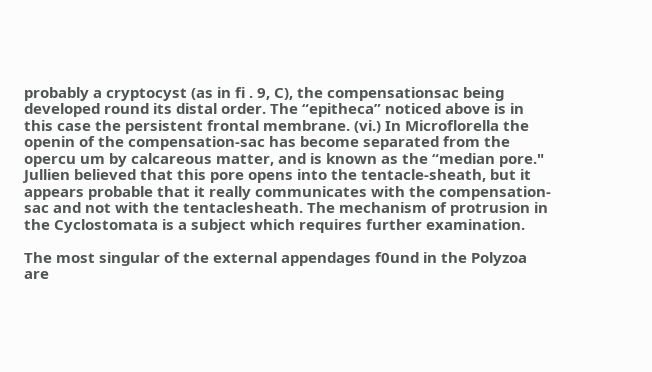probably a cryptocyst (as in fi . 9, C), the compensationsac being developed round its distal order. The “epitheca” noticed above is in this case the persistent frontal membrane. (vi.) In Microflorella the openin of the compensation-sac has become separated from the opercu um by calcareous matter, and is known as the “median pore." Jullien believed that this pore opens into the tentacle-sheath, but it appears probable that it really communicates with the compensation-sac and not with the tentaclesheath. The mechanism of protrusion in the Cyclostomata is a subject which requires further examination.

The most singular of the external appendages f0und in the Polyzoa are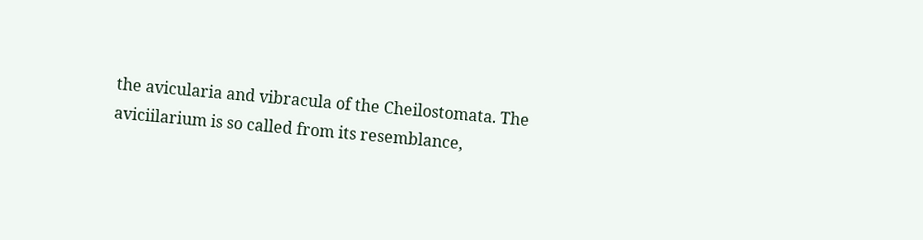the avicularia and vibracula of the Cheilostomata. The aviciilarium is so called from its resemblance,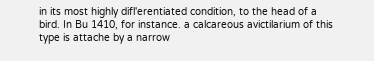in its most highly difl'erentiated condition, to the head of a bird. In Bu 1410, for instance. a calcareous avictilarium of this type is attache by a narrow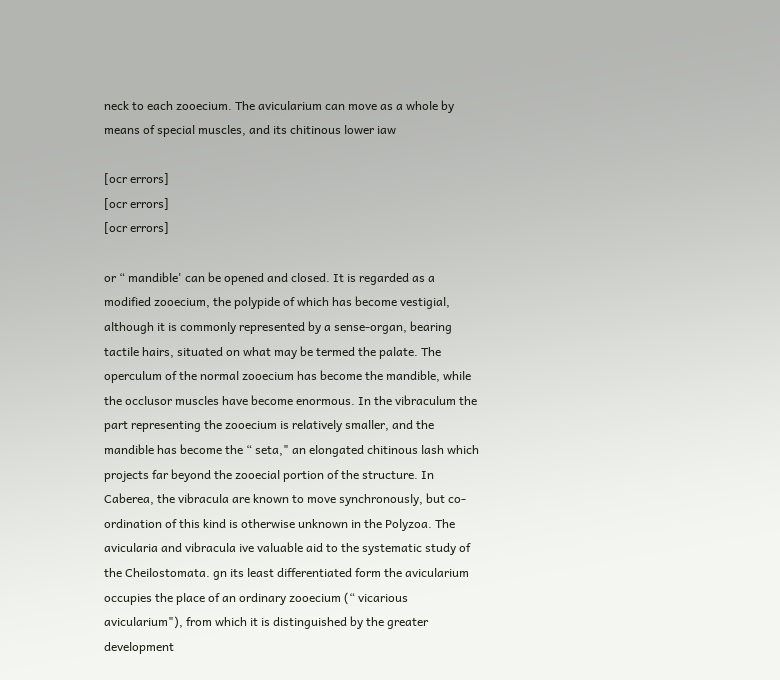neck to each zooecium. The avicularium can move as a whole by means of special muscles, and its chitinous lower iaw

[ocr errors]
[ocr errors]
[ocr errors]

or “ mandible' can be opened and closed. It is regarded as a modified zooecium, the polypide of which has become vestigial, although it is commonly represented by a sense-organ, bearing tactile hairs, situated on what may be termed the palate. The operculum of the normal zooecium has become the mandible, while the occlusor muscles have become enormous. In the vibraculum the part representing the zooecium is relatively smaller, and the mandible has become the “ seta," an elongated chitinous lash which projects far beyond the zooecial portion of the structure. In Caberea, the vibracula are known to move synchronously, but co-ordination of this kind is otherwise unknown in the Polyzoa. The avicularia and vibracula ive valuable aid to the systematic study of the Cheilostomata. gn its least differentiated form the avicularium occupies the place of an ordinary zooecium (“ vicarious avicularium"), from which it is distinguished by the greater development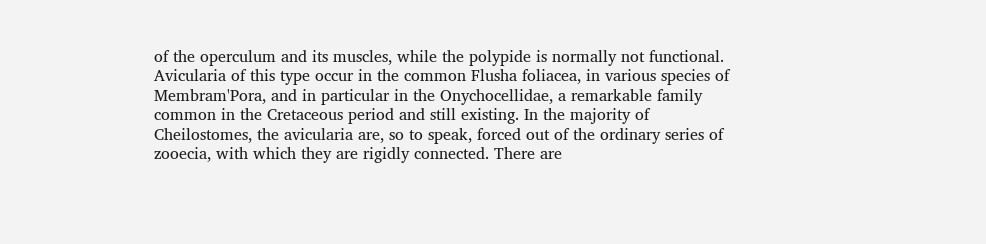of the operculum and its muscles, while the polypide is normally not functional. Avicularia of this type occur in the common Flusha foliacea, in various species of Membram'Pora, and in particular in the Onychocellidae, a remarkable family common in the Cretaceous period and still existing. In the majority of Cheilostomes, the avicularia are, so to speak, forced out of the ordinary series of zooecia, with which they are rigidly connected. There are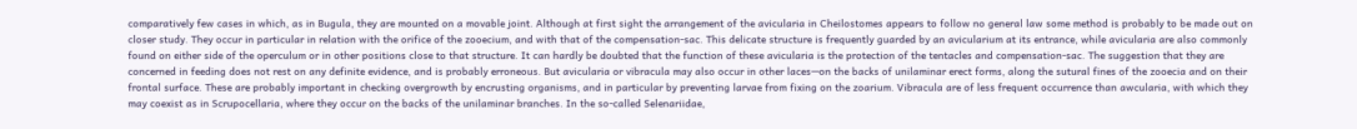comparatively few cases in which, as in Bugula, they are mounted on a movable joint. Although at first sight the arrangement of the avicularia in Cheilostomes appears to follow no general law some method is probably to be made out on closer study. They occur in particular in relation with the orifice of the zooecium, and with that of the compensation-sac. This delicate structure is frequently guarded by an avicularium at its entrance, while avicularia are also commonly found on either side of the operculum or in other positions close to that structure. It can hardly be doubted that the function of these avicularia is the protection of the tentacles and compensation-sac. The suggestion that they are concerned in feeding does not rest on any definite evidence, and is probably erroneous. But avicularia or vibracula may also occur in other laces—on the backs of unilaminar erect forms, along the sutural fines of the zooecia and on their frontal surface. These are probably important in checking overgrowth by encrusting organisms, and in particular by preventing larvae from fixing on the zoarium. Vibracula are of less frequent occurrence than awcularia, with which they may coexist as in Scrupocellaria, where they occur on the backs of the unilaminar branches. In the so-called Selenariidae,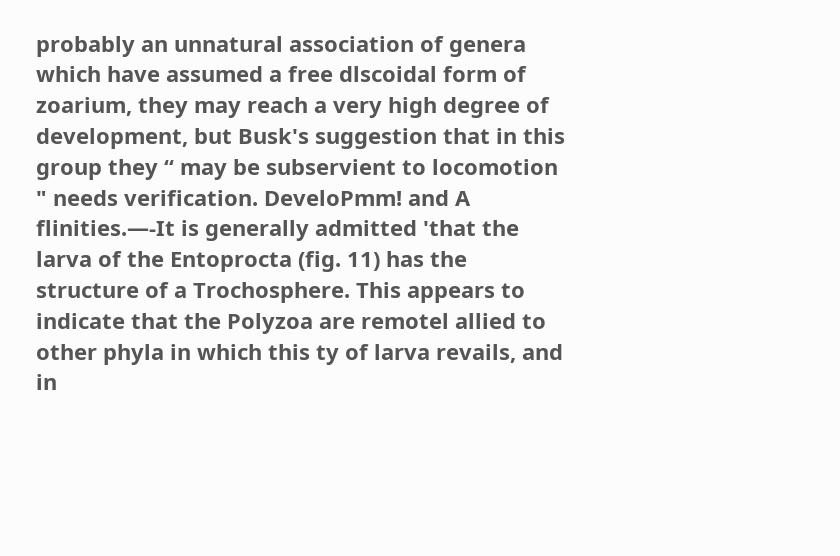probably an unnatural association of genera which have assumed a free dlscoidal form of zoarium, they may reach a very high degree of development, but Busk's suggestion that in this group they “ may be subservient to locomotion " needs verification. DeveloPmm! and A flinities.—-It is generally admitted 'that the larva of the Entoprocta (fig. 11) has the structure of a Trochosphere. This appears to indicate that the Polyzoa are remotel allied to other phyla in which this ty of larva revails, and in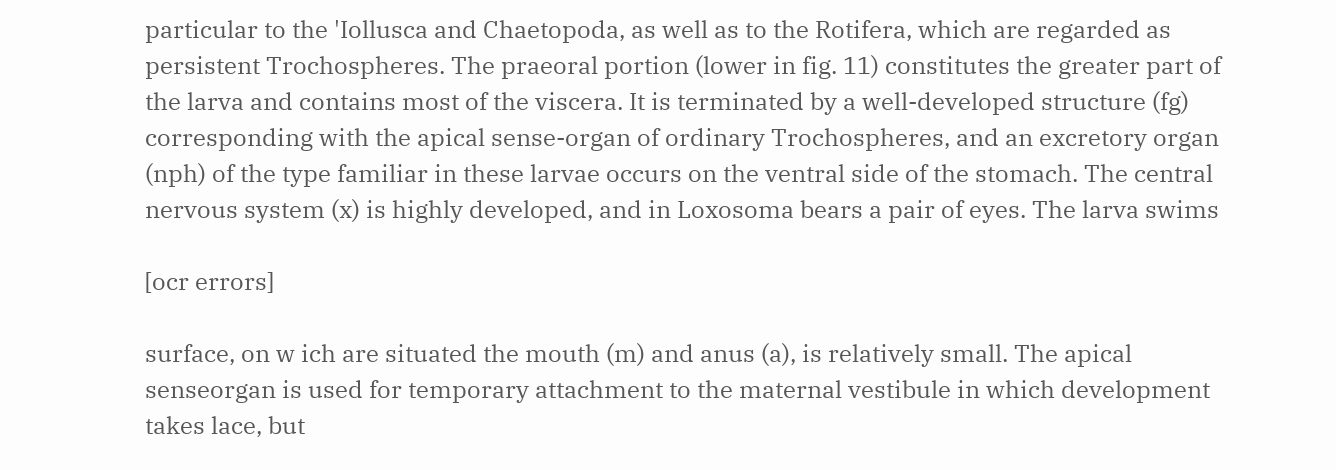particular to the 'Iollusca and Chaetopoda, as well as to the Rotifera, which are regarded as persistent Trochospheres. The praeoral portion (lower in fig. 11) constitutes the greater part of the larva and contains most of the viscera. It is terminated by a well-developed structure (fg) corresponding with the apical sense-organ of ordinary Trochospheres, and an excretory organ (nph) of the type familiar in these larvae occurs on the ventral side of the stomach. The central nervous system (x) is highly developed, and in Loxosoma bears a pair of eyes. The larva swims

[ocr errors]

surface, on w ich are situated the mouth (m) and anus (a), is relatively small. The apical senseorgan is used for temporary attachment to the maternal vestibule in which development takes lace, but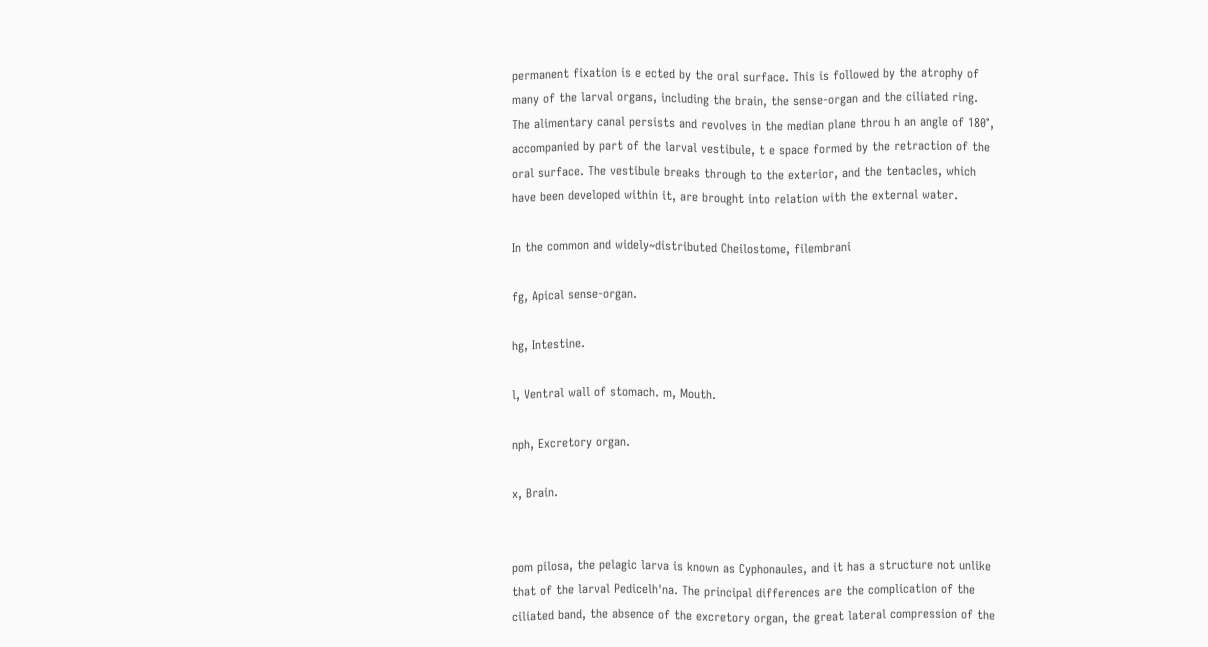permanent fixation is e ected by the oral surface. This is followed by the atrophy of many of the larval organs, including the brain, the sense-organ and the ciliated ring. The alimentary canal persists and revolves in the median plane throu h an angle of 180°, accompanied by part of the larval vestibule, t e space formed by the retraction of the oral surface. The vestibule breaks through to the exterior, and the tentacles, which have been developed within it, are brought into relation with the external water.

In the common and widely~distributed Cheilostome, filembrani

fg, Apical sense-organ.

hg, Intestine.

l, Ventral wall of stomach. m, Mouth.

nph, Excretory organ.

x, Brain.


pom pilosa, the pelagic larva is known as Cyphonaules, and it has a structure not unlike that of the larval Pedicelh'na. The principal differences are the complication of the ciliated band, the absence of the excretory organ, the great lateral compression of the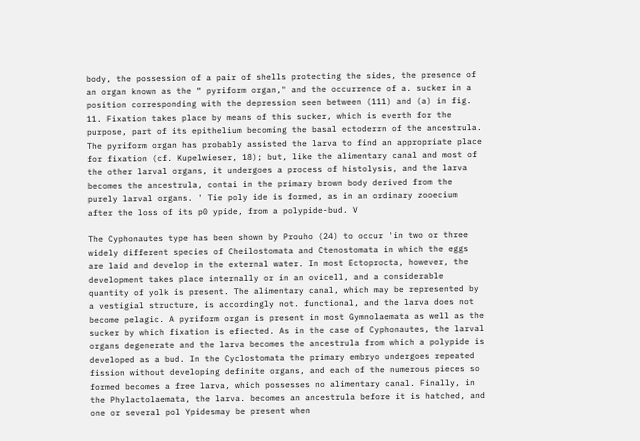body, the possession of a pair of shells protecting the sides, the presence of an organ known as the “ pyriform organ," and the occurrence of a. sucker in a position corresponding with the depression seen between (111) and (a) in fig. 11. Fixation takes place by means of this sucker, which is everth for the purpose, part of its epithelium becoming the basal ectoderrn of the ancestrula. The pyriform organ has probably assisted the larva to find an appropriate place for fixation (cf. Kupelwieser, 18); but, like the alimentary canal and most of the other larval organs, it undergoes a process of histolysis, and the larva becomes the ancestrula, contai in the primary brown body derived from the purely larval organs. ' Tie poly ide is formed, as in an ordinary zooecium after the loss of its p0 ypide, from a polypide-bud. V

The Cyphonautes type has been shown by Prouho (24) to occur 'in two or three widely different species of Cheilostomata and Ctenostomata in which the eggs are laid and develop in the external water. In most Ectoprocta, however, the development takes place internally or in an ovicell, and a considerable quantity of yolk is present. The alimentary canal, which may be represented by a vestigial structure, is accordingly not. functional, and the larva does not become pelagic. A pyriform organ is present in most Gymnolaemata as well as the sucker by which fixation is efiected. As in the case of Cyphonautes, the larval organs degenerate and the larva becomes the ancestrula from which a polypide is developed as a bud. In the Cyclostomata the primary embryo undergoes repeated fission without developing definite organs, and each of the numerous pieces so formed becomes a free larva, which possesses no alimentary canal. Finally, in the Phylactolaemata, the larva. becomes an ancestrula before it is hatched, and one or several pol Ypidesmay be present when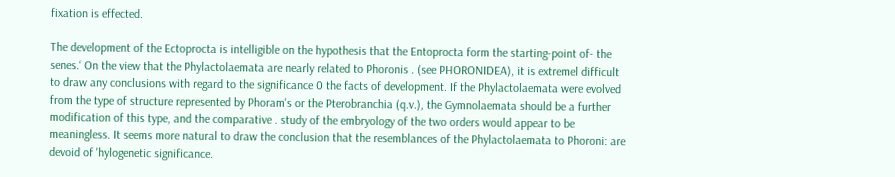fixation is effected.

The development of the Ectoprocta is intelligible on the hypothesis that the Entoprocta form the starting-point of- the senes.‘ On the view that the Phylactolaemata are nearly related to Phoronis . (see PHORONIDEA), it is extremel difficult to draw any conclusions with regard to the significance 0 the facts of development. If the Phylactolaemata were evolved from the type of structure represented by Phoram's or the Pterobranchia (q.v.), the Gymnolaemata should be a further modification of this type, and the comparative . study of the embryology of the two orders would appear to be meaningless. It seems more natural to draw the conclusion that the resemblances of the Phylactolaemata to Phoroni: are devoid of 'hylogenetic significance.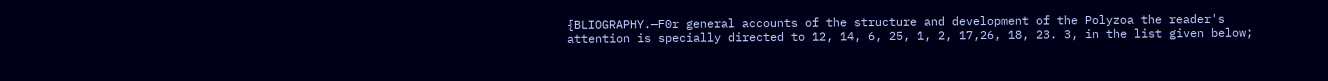{BLIOGRAPHY.—F0r general accounts of the structure and development of the Polyzoa the reader's attention is specially directed to 12, 14, 6, 25, 1, 2, 17,26, 18, 23. 3, in the list given below;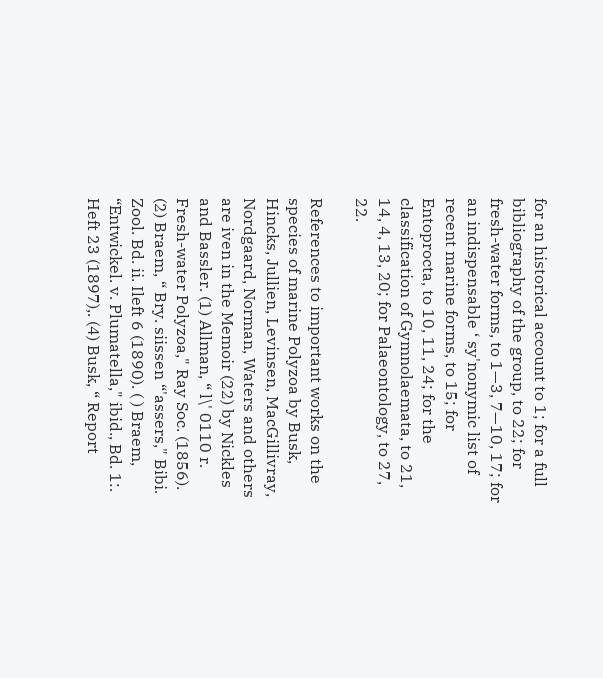for an historical account to 1; for a full bibliography of the group, to 22; for fresh-water forms, to 1—3, 7—10, 17; for an indispensable ‘ sy'nonymic list of recent marine forms, to 15; for Entoprocta, to 10, 11, 24; for the classification of Gymnolaemata, to 21, 14, 4, 13, 20; for Palaeontology, to 27, 22.

References to important works on the species of marine Polyzoa by Busk, Hincks, Jullien, Levinsen, MacGillivray, Nordgaard, Norman, Waters and others are iven in the Memoir (22) by Nickles and Bassler. (1) Allman, “ l\' 0110 r. Fresh-water Polyzoa," Ray Soc. (1856). (2) Braem, “ Bry. siissen “'assers," Bibi. Zool. Bd. ii. Ileft 6 (1890). ( ) Braem, “Entwickel. v. Plumatella," ibid., Bd. 1:. Heft 23 (1897),. (4) Busk, “ Report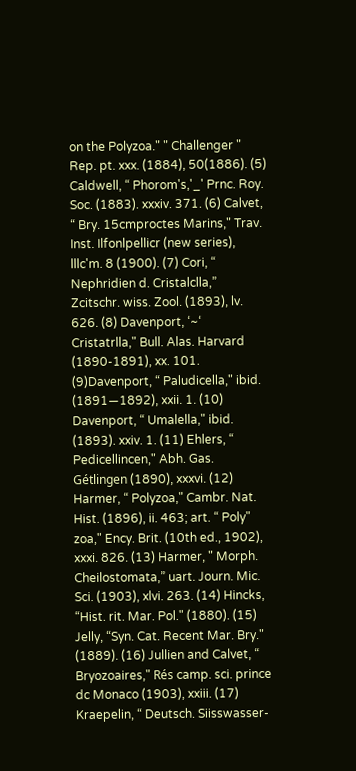on the Polyzoa." " Challenger " Rep. pt. xxx. (1884), 50(1886). (5) Caldwell, “ Phorom's,'_' Prnc. Roy. Soc. (1883). xxxiv. 371. (6) Calvet, “ Bry. 15cmproctes Marins," Trav. Inst. Ilfonlpellicr (new series), lllc'm. 8 (1900). (7) Cori, “ Nephridien d. Cristalclla,” Zcitschr. wiss. Zool. (1893), lv. 626. (8) Davenport, ‘~‘ Cristatrlla," Bull. Alas. Harvard (1890-1891), xx. 101. (9)Davenport, “ Paludicella," ibid. (1891—1892), xxii. 1. (10) Davenport, “ Umalella," ibid. (1893). xxiv. 1. (11) Ehlers, “ Pedicellincen," Abh. Gas. Gétlingen (1890), xxxvi. (12) Harmer, “ Polyzoa," Cambr. Nat. Hist. (1896), ii. 463; art. “ Poly" zoa," Ency. Brit. (10th ed., 1902), xxxi. 826. (13) Harmer, " Morph. Cheilostomata,” uart. Journ. Mic. Sci. (1903), xlvi. 263. (14) Hincks, “Hist. rit. Mar. Pol." (1880). (15) Jelly, “Syn. Cat. Recent Mar. Bry." (1889). (16) Jullien and Calvet, “ Bryozoaires," Rés camp. sci. prince dc Monaco (1903), xxiii. (17) Kraepelin, “ Deutsch. Siisswasser-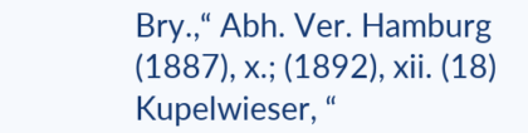Bry.,“ Abh. Ver. Hamburg (1887), x.; (1892), xii. (18) Kupelwieser, “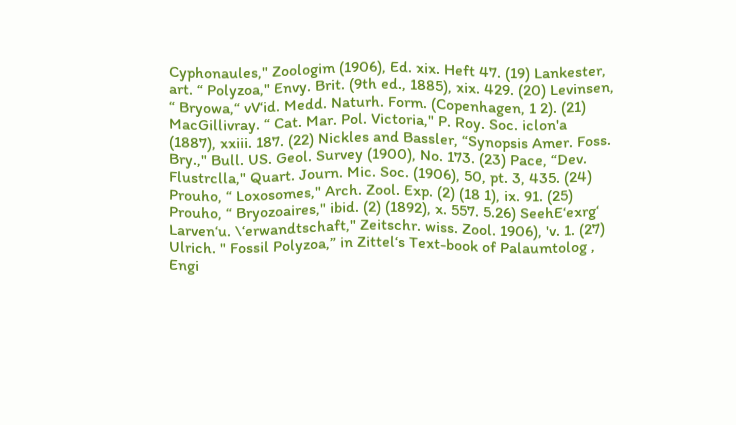Cyphonaules," Zoologim (1906), Ed. xix. Heft 47. (19) Lankester, art. “ Polyzoa," Envy. Brit. (9th ed., 1885), xix. 429. (20) Levinsen, “ Bryowa,“ vV‘id. Medd. Naturh. Form. (Copenhagen, 1 2). (21) MacGillivray. “ Cat. Mar. Pol. Victoria," P. Roy. Soc. iclon'a (1887), xxiii. 187. (22) Nickles and Bassler, “Synopsis Amer. Foss. Bry.," Bull. US. Geol. Survey (1900), No. 173. (23) Pace, “Dev. Flustrclla," Quart. Journ. Mic. Soc. (1906), 50, pt. 3, 435. (24) Prouho, “ Loxosomes," Arch. Zool. Exp. (2) (18 1), ix. 91. (25) Prouho, “ Bryozoaires," ibid. (2) (1892), x. 557. 5.26) SeehE‘exrg‘ Larven‘u. \‘erwandtschaft," Zeitschr. wiss. Zool. 1906), 'v. 1. (27) Ulrich. " Fossil Polyzoa,” in Zittel‘s Text-book of Palaumtolog , Engi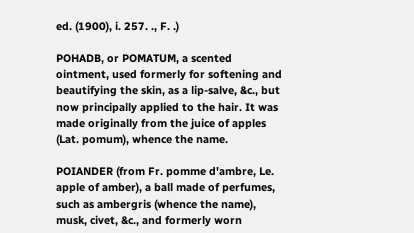ed. (1900), i. 257. ., F. .)

POHADB, or POMATUM, a scented ointment, used formerly for softening and beautifying the skin, as a lip-salve, &c., but now principally applied to the hair. It was made originally from the juice of apples (Lat. pomum), whence the name.

POIANDER (from Fr. pomme d'ambre, Le. apple of amber), a ball made of perfumes, such as ambergris (whence the name), musk, civet, &c., and formerly worn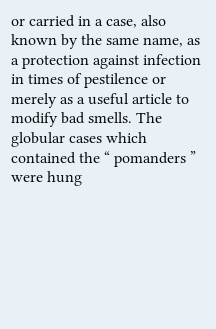or carried in a case, also known by the same name, as a protection against infection in times of pestilence or merely as a useful article to modify bad smells. The globular cases which contained the “ pomanders ” were hung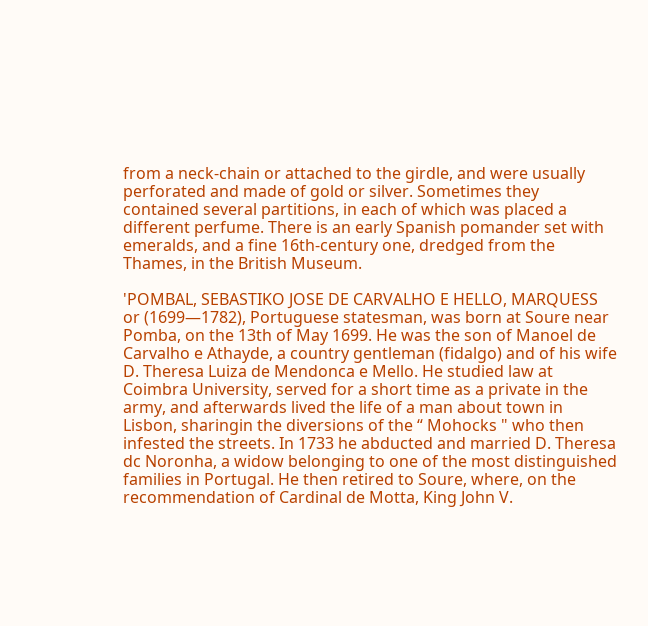from a neck-chain or attached to the girdle, and were usually perforated and made of gold or silver. Sometimes they contained several partitions, in each of which was placed a different perfume. There is an early Spanish pomander set with emeralds, and a fine 16th-century one, dredged from the Thames, in the British Museum.

'POMBAL, SEBASTIKO JOSE DE CARVALHO E HELLO, MARQUESS or (1699—1782), Portuguese statesman, was born at Soure near Pomba, on the 13th of May 1699. He was the son of Manoel de Carvalho e Athayde, a country gentleman (fidalgo) and of his wife D. Theresa Luiza de Mendonca e Mello. He studied law at Coimbra University, served for a short time as a private in the army, and afterwards lived the life of a man about town in Lisbon, sharingin the diversions of the “ Mohocks " who then infested the streets. In 1733 he abducted and married D. Theresa dc Noronha, a widow belonging to one of the most distinguished families in Portugal. He then retired to Soure, where, on the recommendation of Cardinal de Motta, King John V.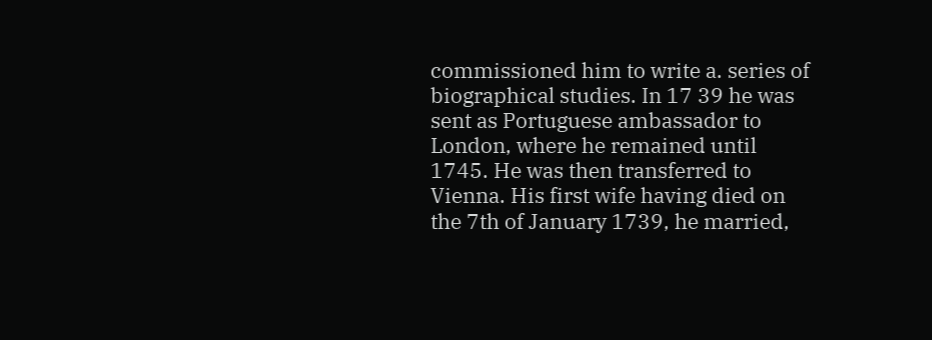commissioned him to write a. series of biographical studies. In 17 39 he was sent as Portuguese ambassador to London, where he remained until 1745. He was then transferred to Vienna. His first wife having died on the 7th of January 1739, he married,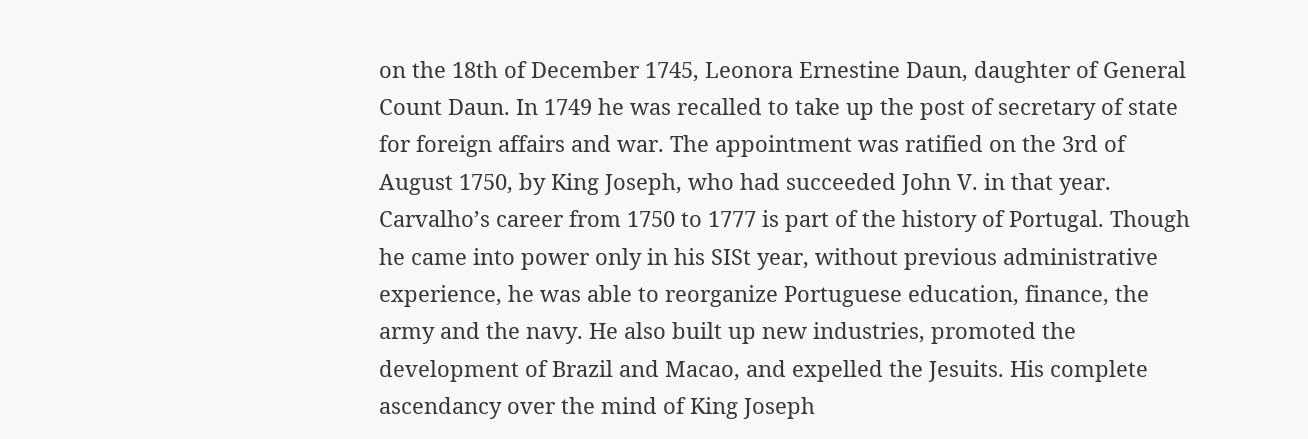on the 18th of December 1745, Leonora Ernestine Daun, daughter of General Count Daun. In 1749 he was recalled to take up the post of secretary of state for foreign affairs and war. The appointment was ratified on the 3rd of August 1750, by King Joseph, who had succeeded John V. in that year. Carvalho’s career from 1750 to 1777 is part of the history of Portugal. Though he came into power only in his SISt year, without previous administrative experience, he was able to reorganize Portuguese education, finance, the army and the navy. He also built up new industries, promoted the development of Brazil and Macao, and expelled the Jesuits. His complete ascendancy over the mind of King Joseph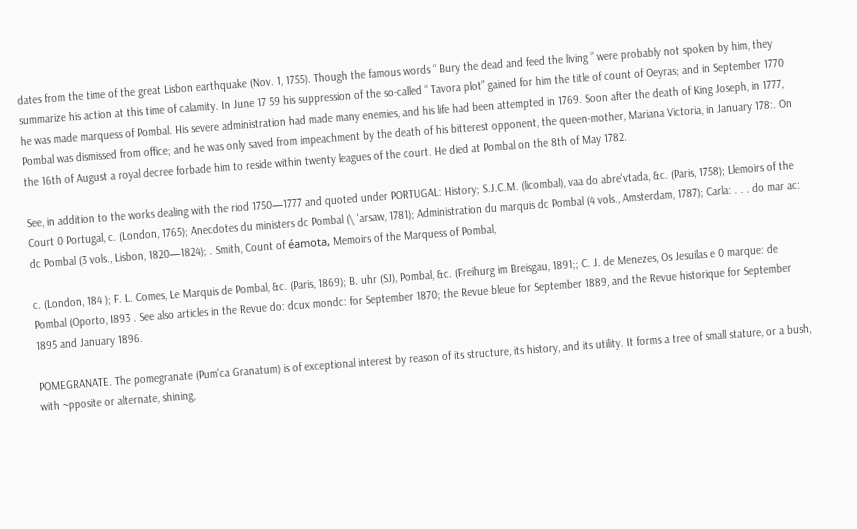dates from the time of the great Lisbon earthquake (Nov. 1, 1755). Though the famous words “ Bury the dead and feed the living ” were probably not spoken by him, they summarize his action at this time of calamity. In June 17 59 his suppression of the so-called “ Tavora plot” gained for him the title of count of Oeyras; and in September 1770 he was made marquess of Pombal. His severe administration had made many enemies, and his life had been attempted in 1769. Soon after the death of King Joseph, in 1777, Pombal was dismissed from office; and he was only saved from impeachment by the death of his bitterest opponent, the queen-mother, Mariana Victoria, in January 178:. On the 16th of August a royal decree forbade him to reside within twenty leagues of the court. He died at Pombal on the 8th of May 1782.

See, in addition to the works dealing with the riod 1750—1777 and quoted under PORTUGAL: History; S.J.C.M. (licombal), vaa do abre'vtada, &c. (Paris, 1758); Llemoirs of the Court 0 Portugal, c. (London, 1765); Anecdotes du ministers dc Pombal (\ 'arsaw, 1781); Administration du marquis dc Pombal (4 vols., Amsterdam, 1787); Carla: . . . do mar ac: dc Pombal (3 vols., Lisbon, 1820—1824); . Smith, Count of éamota, Memoirs of the Marquess of Pombal,

c. (London, 184 ); F. L. Comes, Le Marquis de Pombal, &c. (Paris, 1869); B. uhr (SJ), Pombal, &c. (Freihurg im Breisgau, 1891;; C. J. de Menezes, Os Jesuilas e 0 marque: de Pombal (Oporto, I893 . See also articles in the Revue do: dcux mondc: for September 1870; the Revue bleue for September 1889, and the Revue historique for September 1895 and January 1896.

POMEGRANATE. The pomegranate (Pum'ca Granatum) is of exceptional interest by reason of its structure, its history, and its utility. It forms a tree of small stature, or a bush, with ~pposite or alternate, shining,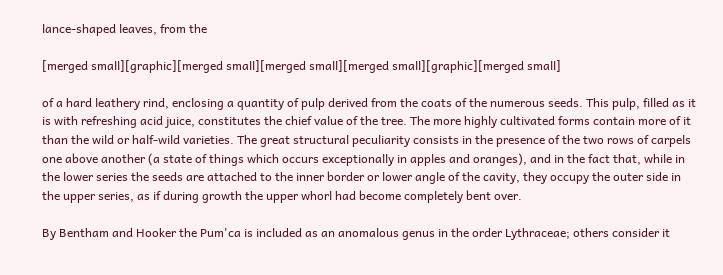lance-shaped leaves, from the

[merged small][graphic][merged small][merged small][merged small][graphic][merged small]

of a hard leathery rind, enclosing a quantity of pulp derived from the coats of the numerous seeds. This pulp, filled as it is with refreshing acid juice, constitutes the chief value of the tree. The more highly cultivated forms contain more of it than the wild or half-wild varieties. The great structural peculiarity consists in the presence of the two rows of carpels one above another (a state of things which occurs exceptionally in apples and oranges), and in the fact that, while in the lower series the seeds are attached to the inner border or lower angle of the cavity, they occupy the outer side in the upper series, as if during growth the upper whorl had become completely bent over.

By Bentham and Hooker the Pum'ca is included as an anomalous genus in the order Lythraceae; others consider it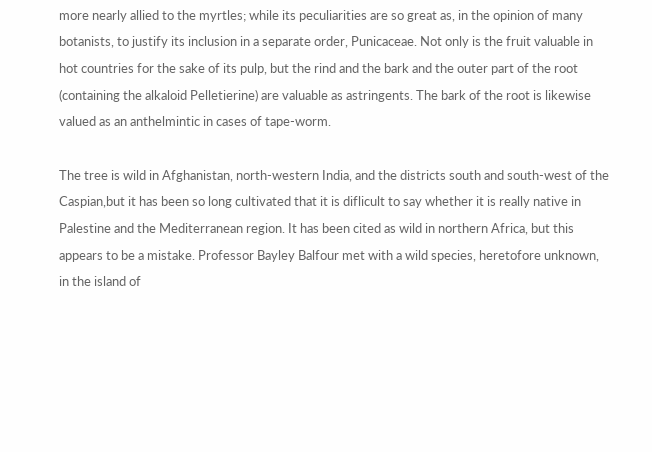more nearly allied to the myrtles; while its peculiarities are so great as, in the opinion of many botanists, to justify its inclusion in a separate order, Punicaceae. Not only is the fruit valuable in hot countries for the sake of its pulp, but the rind and the bark and the outer part of the root (containing the alkaloid Pelletierine) are valuable as astringents. The bark of the root is likewise valued as an anthelmintic in cases of tape-worm.

The tree is wild in Afghanistan, north-western India, and the districts south and south-west of the Caspian,but it has been so long cultivated that it is diflicult to say whether it is really native in Palestine and the Mediterranean region. It has been cited as wild in northern Africa, but this appears to be a mistake. Professor Bayley Balfour met with a wild species, heretofore unknown, in the island of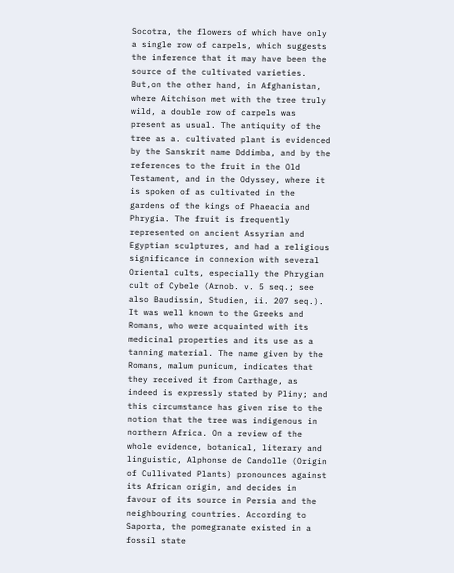Socotra, the flowers of which have only a single row of carpels, which suggests the inference that it may have been the source of the cultivated varieties. But,on the other hand, in Afghanistan, where Aitchison met with the tree truly wild, a double row of carpels was present as usual. The antiquity of the tree as a. cultivated plant is evidenced by the Sanskrit name Dddimba, and by the references to the fruit in the Old Testament, and in the Odyssey, where it is spoken of as cultivated in the gardens of the kings of Phaeacia and Phrygia. The fruit is frequently represented on ancient Assyrian and Egyptian sculptures, and had a religious significance in connexion with several Oriental cults, especially the Phrygian cult of Cybele (Arnob. v. 5 seq.; see also Baudissin, Studien, ii. 207 seq.). It was well known to the Greeks and Romans, who were acquainted with its medicinal properties and its use as a tanning material. The name given by the Romans, malum punicum, indicates that they received it from Carthage, as indeed is expressly stated by Pliny; and this circumstance has given rise to the notion that the tree was indigenous in northern Africa. On a review of the whole evidence, botanical, literary and linguistic, Alphonse de Candolle (Origin of Cullivated Plants) pronounces against its African origin, and decides in favour of its source in Persia and the neighbouring countries. According to Saporta, the pomegranate existed in a fossil state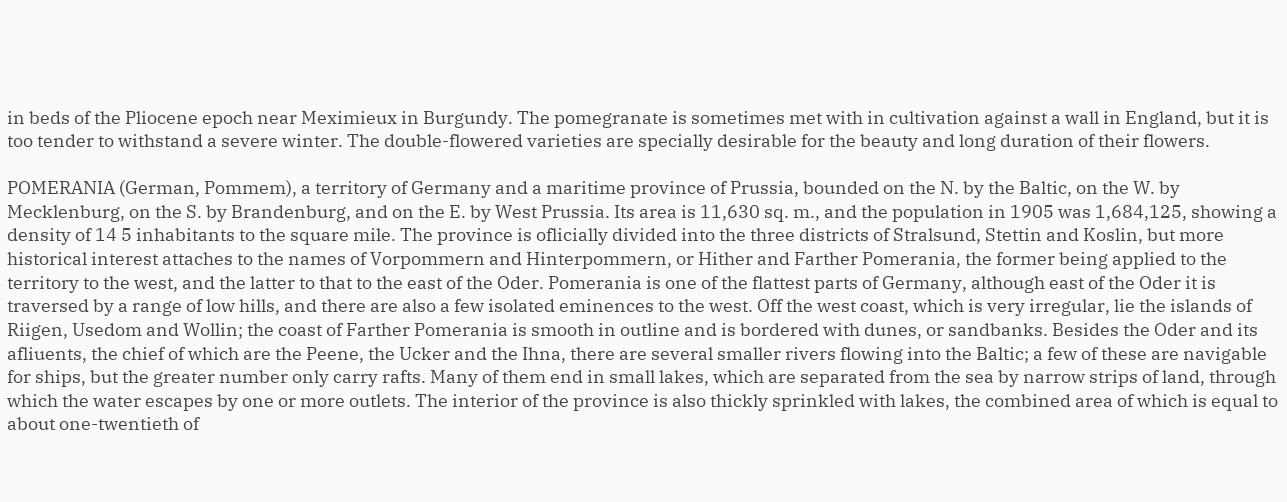in beds of the Pliocene epoch near Meximieux in Burgundy. The pomegranate is sometimes met with in cultivation against a wall in England, but it is too tender to withstand a severe winter. The double-flowered varieties are specially desirable for the beauty and long duration of their flowers.

POMERANIA (German, Pommem), a territory of Germany and a maritime province of Prussia, bounded on the N. by the Baltic, on the W. by Mecklenburg, on the S. by Brandenburg, and on the E. by West Prussia. Its area is 11,630 sq. m., and the population in 1905 was 1,684,125, showing a density of 14 5 inhabitants to the square mile. The province is oflicially divided into the three districts of Stralsund, Stettin and Koslin, but more historical interest attaches to the names of Vorpommern and Hinterpommern, or Hither and Farther Pomerania, the former being applied to the territory to the west, and the latter to that to the east of the Oder. Pomerania is one of the flattest parts of Germany, although east of the Oder it is traversed by a range of low hills, and there are also a few isolated eminences to the west. Off the west coast, which is very irregular, lie the islands of Riigen, Usedom and Wollin; the coast of Farther Pomerania is smooth in outline and is bordered with dunes, or sandbanks. Besides the Oder and its afliuents, the chief of which are the Peene, the Ucker and the Ihna, there are several smaller rivers flowing into the Baltic; a few of these are navigable for ships, but the greater number only carry rafts. Many of them end in small lakes, which are separated from the sea by narrow strips of land, through which the water escapes by one or more outlets. The interior of the province is also thickly sprinkled with lakes, the combined area of which is equal to about one-twentieth of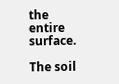the entire surface.

The soil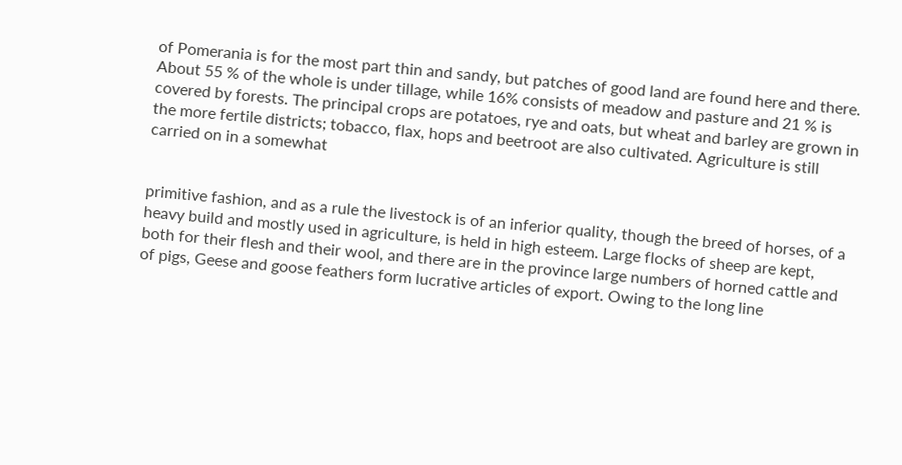of Pomerania is for the most part thin and sandy, but patches of good land are found here and there. About 55 % of the whole is under tillage, while 16% consists of meadow and pasture and 21 % is covered by forests. The principal crops are potatoes, rye and oats, but wheat and barley are grown in the more fertile districts; tobacco, flax, hops and beetroot are also cultivated. Agriculture is still carried on in a somewhat


primitive fashion, and as a rule the livestock is of an inferior quality, though the breed of horses, of a heavy build and mostly used in agriculture, is held in high esteem. Large flocks of sheep are kept, both for their flesh and their wool, and there are in the province large numbers of horned cattle and of pigs, Geese and goose feathers form lucrative articles of export. Owing to the long line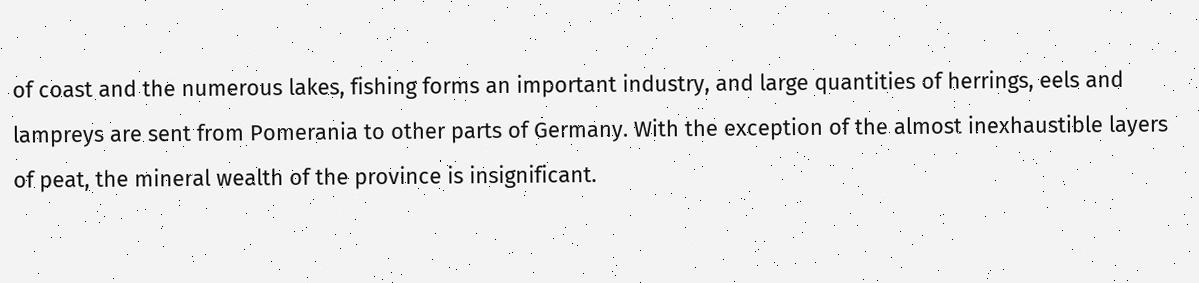of coast and the numerous lakes, fishing forms an important industry, and large quantities of herrings, eels and lampreys are sent from Pomerania to other parts of Germany. With the exception of the almost inexhaustible layers of peat, the mineral wealth of the province is insignificant.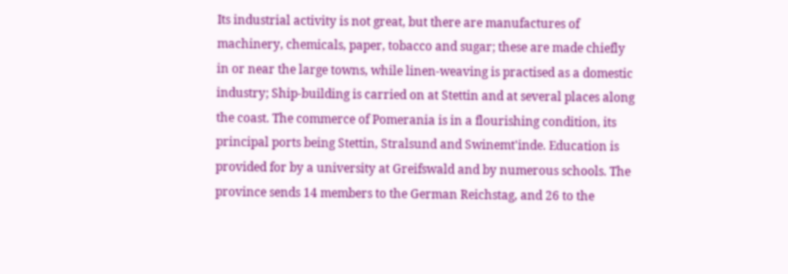Its industrial activity is not great, but there are manufactures of machinery, chemicals, paper, tobacco and sugar; these are made chiefly in or near the large towns, while linen-weaving is practised as a domestic industry; Ship-building is carried on at Stettin and at several places along the coast. The commerce of Pomerania is in a flourishing condition, its principal ports being Stettin, Stralsund and Swinemt'inde. Education is provided for by a university at Greifswald and by numerous schools. The province sends 14 members to the German Reichstag, and 26 to the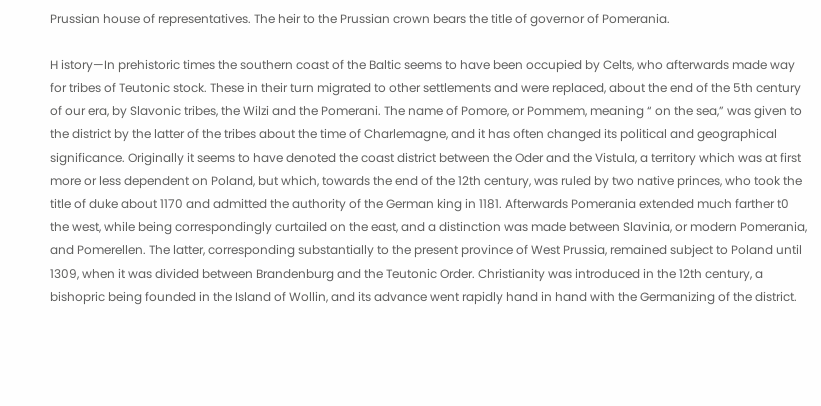Prussian house of representatives. The heir to the Prussian crown bears the title of governor of Pomerania.

H istory—In prehistoric times the southern coast of the Baltic seems to have been occupied by Celts, who afterwards made way for tribes of Teutonic stock. These in their turn migrated to other settlements and were replaced, about the end of the 5th century of our era, by Slavonic tribes, the Wilzi and the Pomerani. The name of Pomore, or Pommem, meaning “ on the sea,” was given to the district by the latter of the tribes about the time of Charlemagne, and it has often changed its political and geographical significance. Originally it seems to have denoted the coast district between the Oder and the Vistula, a territory which was at first more or less dependent on Poland, but which, towards the end of the 12th century, was ruled by two native princes, who took the title of duke about 1170 and admitted the authority of the German king in 1181. Afterwards Pomerania extended much farther t0 the west, while being correspondingly curtailed on the east, and a distinction was made between Slavinia, or modern Pomerania, and Pomerellen. The latter, corresponding substantially to the present province of West Prussia, remained subject to Poland until 1309, when it was divided between Brandenburg and the Teutonic Order. Christianity was introduced in the 12th century, a bishopric being founded in the Island of Wollin, and its advance went rapidly hand in hand with the Germanizing of the district.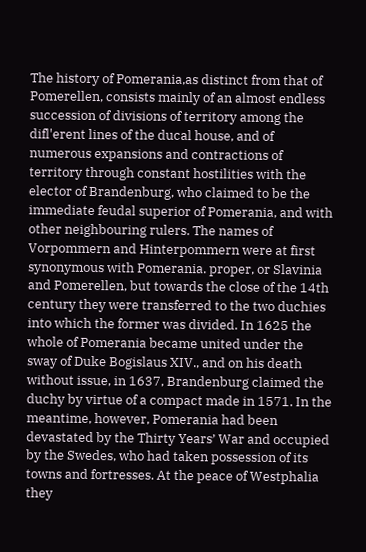The history of Pomerania,as distinct from that of Pomerellen, consists mainly of an almost endless succession of divisions of territory among the difl'erent lines of the ducal house, and of numerous expansions and contractions of territory through constant hostilities with the elector of Brandenburg, who claimed to be the immediate feudal superior of Pomerania, and with other neighbouring rulers. The names of Vorpommern and Hinterpommern were at first synonymous with Pomerania. proper, or Slavinia and Pomerellen, but towards the close of the 14th century they were transferred to the two duchies into which the former was divided. In 1625 the whole of Pomerania became united under the sway of Duke Bogislaus XIV., and on his death without issue, in 1637, Brandenburg claimed the duchy by virtue of a compact made in 1571. In the meantime, however, Pomerania had been devastated by the Thirty Years’ War and occupied by the Swedes, who had taken possession of its towns and fortresses. At the peace of Westphalia they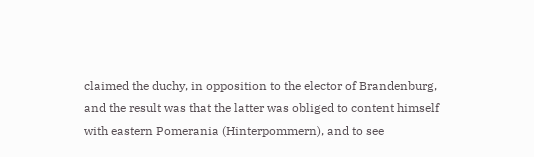claimed the duchy, in opposition to the elector of Brandenburg, and the result was that the latter was obliged to content himself with eastern Pomerania (Hinterpommern), and to see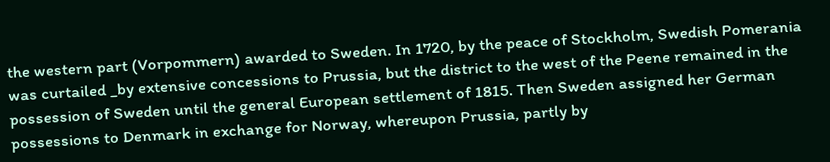the western part (Vorpommern) awarded to Sweden. In 1720, by the peace of Stockholm, Swedish Pomerania was curtailed _by extensive concessions to Prussia, but the district to the west of the Peene remained in the possession of Sweden until the general European settlement of 1815. Then Sweden assigned her German possessions to Denmark in exchange for Norway, whereupon Prussia, partly by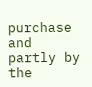purchase and partly by the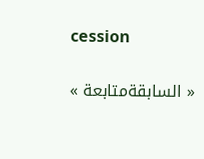cession

« السابقةمتابعة »